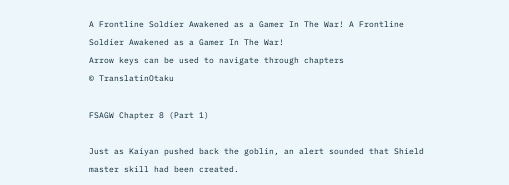A Frontline Soldier Awakened as a Gamer In The War! A Frontline Soldier Awakened as a Gamer In The War!
Arrow keys can be used to navigate through chapters
© TranslatinOtaku

FSAGW Chapter 8 (Part 1)

Just as Kaiyan pushed back the goblin, an alert sounded that Shield master skill had been created.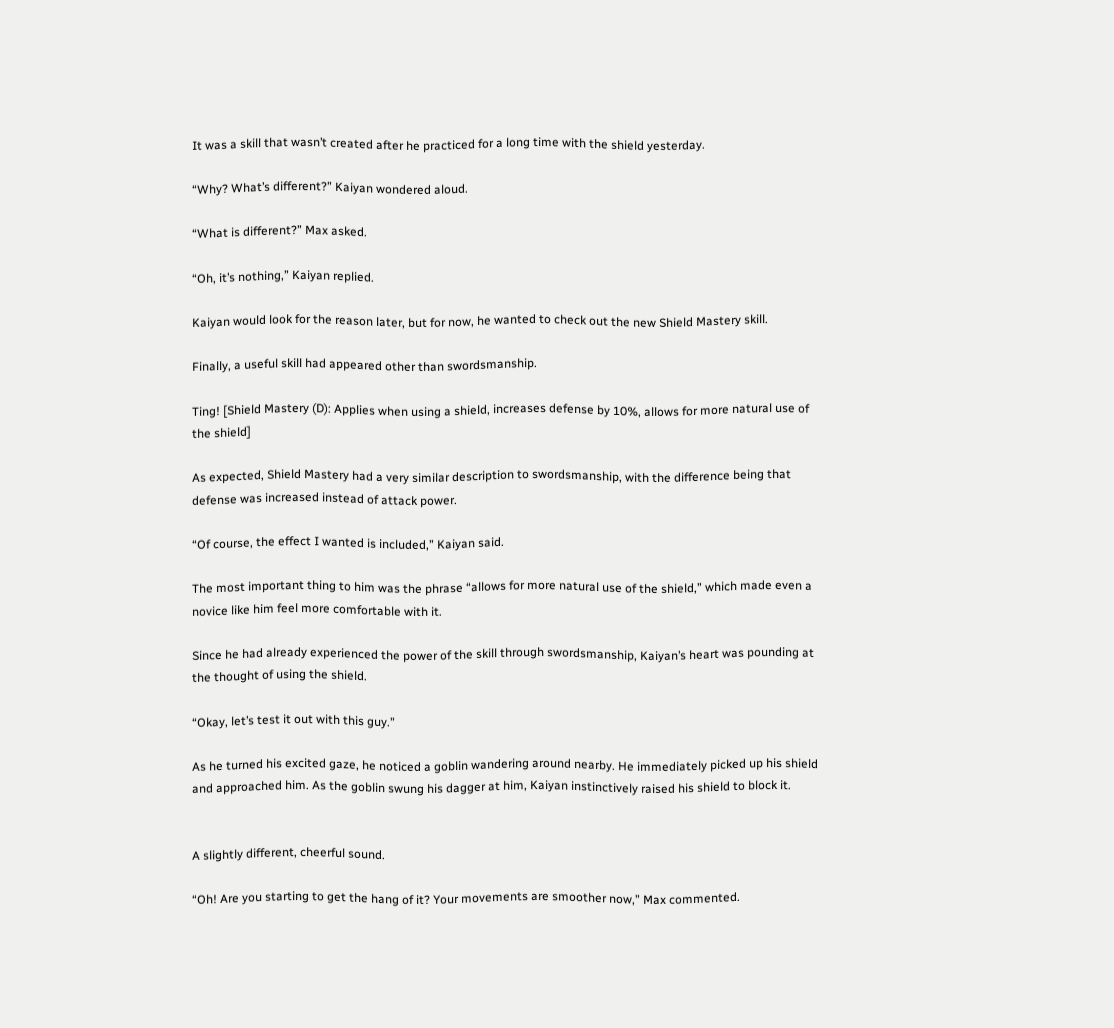It was a skill that wasn’t created after he practiced for a long time with the shield yesterday.

“Why? What’s different?” Kaiyan wondered aloud.

“What is different?” Max asked.

“Oh, it’s nothing,” Kaiyan replied.

Kaiyan would look for the reason later, but for now, he wanted to check out the new Shield Mastery skill.

Finally, a useful skill had appeared other than swordsmanship.

Ting! [Shield Mastery (D): Applies when using a shield, increases defense by 10%, allows for more natural use of the shield]

As expected, Shield Mastery had a very similar description to swordsmanship, with the difference being that defense was increased instead of attack power.

“Of course, the effect I wanted is included,” Kaiyan said.

The most important thing to him was the phrase “allows for more natural use of the shield,” which made even a novice like him feel more comfortable with it.

Since he had already experienced the power of the skill through swordsmanship, Kaiyan’s heart was pounding at the thought of using the shield.

“Okay, let’s test it out with this guy.”

As he turned his excited gaze, he noticed a goblin wandering around nearby. He immediately picked up his shield and approached him. As the goblin swung his dagger at him, Kaiyan instinctively raised his shield to block it.


A slightly different, cheerful sound.

“Oh! Are you starting to get the hang of it? Your movements are smoother now,” Max commented.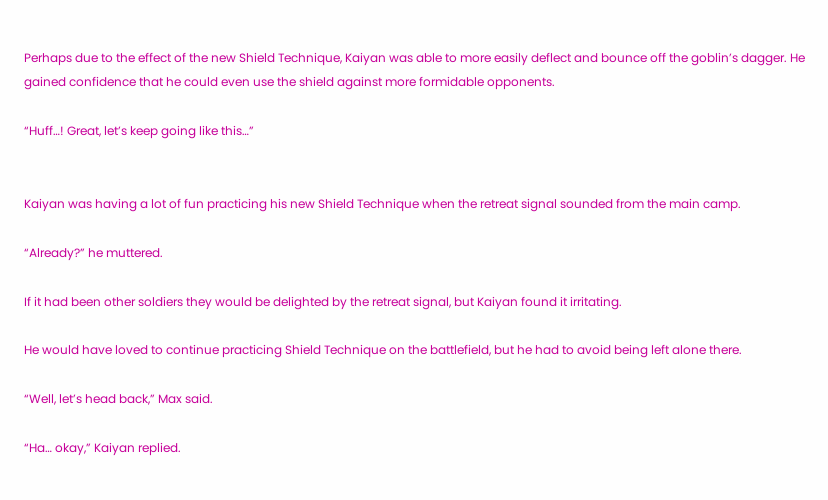Perhaps due to the effect of the new Shield Technique, Kaiyan was able to more easily deflect and bounce off the goblin’s dagger. He gained confidence that he could even use the shield against more formidable opponents.

“Huff…! Great, let’s keep going like this…”


Kaiyan was having a lot of fun practicing his new Shield Technique when the retreat signal sounded from the main camp.

“Already?” he muttered.

If it had been other soldiers they would be delighted by the retreat signal, but Kaiyan found it irritating.

He would have loved to continue practicing Shield Technique on the battlefield, but he had to avoid being left alone there.

“Well, let’s head back,” Max said.

“Ha… okay,” Kaiyan replied.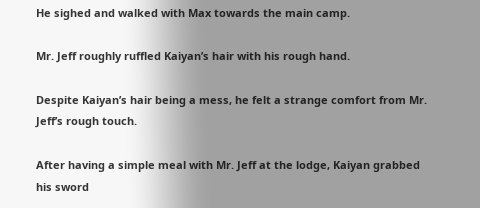He sighed and walked with Max towards the main camp.

Mr. Jeff roughly ruffled Kaiyan’s hair with his rough hand.

Despite Kaiyan’s hair being a mess, he felt a strange comfort from Mr. Jeff’s rough touch.

After having a simple meal with Mr. Jeff at the lodge, Kaiyan grabbed his sword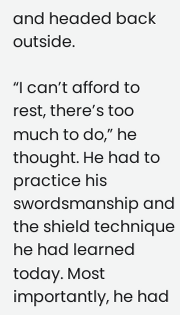and headed back outside.

“I can’t afford to rest, there’s too much to do,” he thought. He had to practice his swordsmanship and the shield technique he had learned today. Most importantly, he had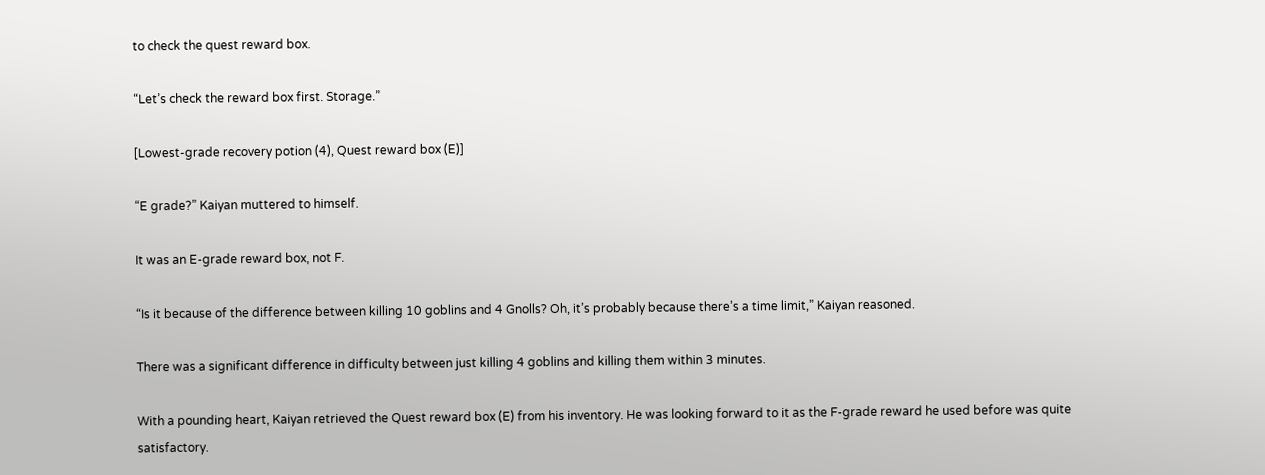to check the quest reward box.

“Let’s check the reward box first. Storage.”

[Lowest-grade recovery potion (4), Quest reward box (E)]

“E grade?” Kaiyan muttered to himself.

It was an E-grade reward box, not F.

“Is it because of the difference between killing 10 goblins and 4 Gnolls? Oh, it’s probably because there’s a time limit,” Kaiyan reasoned.

There was a significant difference in difficulty between just killing 4 goblins and killing them within 3 minutes.

With a pounding heart, Kaiyan retrieved the Quest reward box (E) from his inventory. He was looking forward to it as the F-grade reward he used before was quite satisfactory.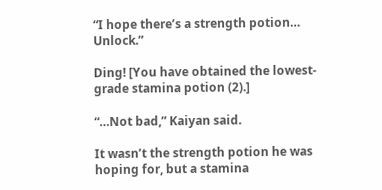“I hope there’s a strength potion… Unlock.”

Ding! [You have obtained the lowest-grade stamina potion (2).]

“…Not bad,” Kaiyan said.

It wasn’t the strength potion he was hoping for, but a stamina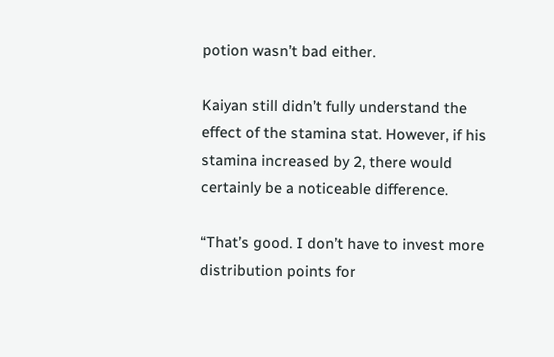potion wasn’t bad either.

Kaiyan still didn’t fully understand the effect of the stamina stat. However, if his stamina increased by 2, there would certainly be a noticeable difference.

“That’s good. I don’t have to invest more distribution points for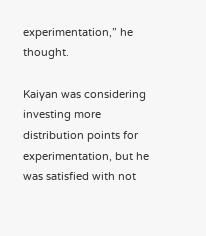experimentation,” he thought.

Kaiyan was considering investing more distribution points for experimentation, but he was satisfied with not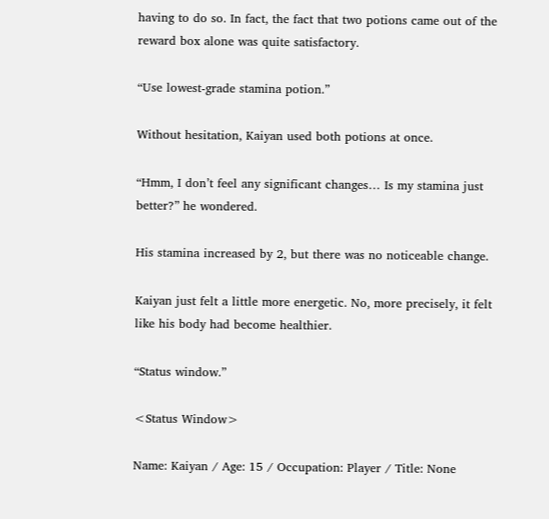having to do so. In fact, the fact that two potions came out of the reward box alone was quite satisfactory.

“Use lowest-grade stamina potion.”

Without hesitation, Kaiyan used both potions at once.

“Hmm, I don’t feel any significant changes… Is my stamina just better?” he wondered.

His stamina increased by 2, but there was no noticeable change.

Kaiyan just felt a little more energetic. No, more precisely, it felt like his body had become healthier.

“Status window.”

<Status Window>

Name: Kaiyan / Age: 15 / Occupation: Player / Title: None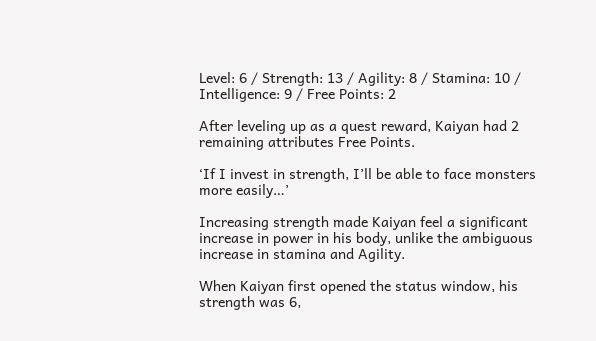Level: 6 / Strength: 13 / Agility: 8 / Stamina: 10 / Intelligence: 9 / Free Points: 2

After leveling up as a quest reward, Kaiyan had 2 remaining attributes Free Points.

‘If I invest in strength, I’ll be able to face monsters more easily…’

Increasing strength made Kaiyan feel a significant increase in power in his body, unlike the ambiguous increase in stamina and Agility.

When Kaiyan first opened the status window, his strength was 6,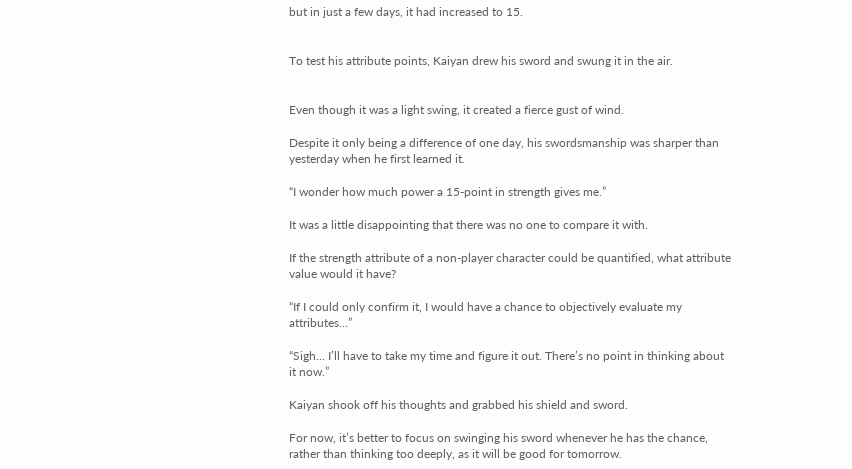but in just a few days, it had increased to 15.


To test his attribute points, Kaiyan drew his sword and swung it in the air.


Even though it was a light swing, it created a fierce gust of wind.

Despite it only being a difference of one day, his swordsmanship was sharper than yesterday when he first learned it.

“I wonder how much power a 15-point in strength gives me.”

It was a little disappointing that there was no one to compare it with.

If the strength attribute of a non-player character could be quantified, what attribute value would it have?

“If I could only confirm it, I would have a chance to objectively evaluate my attributes…”

“Sigh… I’ll have to take my time and figure it out. There’s no point in thinking about it now.”

Kaiyan shook off his thoughts and grabbed his shield and sword.

For now, it’s better to focus on swinging his sword whenever he has the chance, rather than thinking too deeply, as it will be good for tomorrow.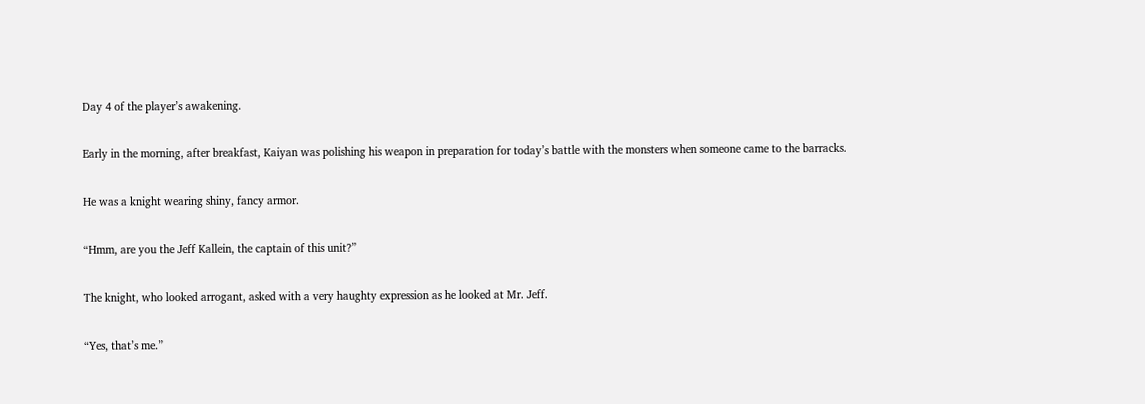Day 4 of the player’s awakening.

Early in the morning, after breakfast, Kaiyan was polishing his weapon in preparation for today’s battle with the monsters when someone came to the barracks.

He was a knight wearing shiny, fancy armor.

“Hmm, are you the Jeff Kallein, the captain of this unit?”

The knight, who looked arrogant, asked with a very haughty expression as he looked at Mr. Jeff.

“Yes, that’s me.”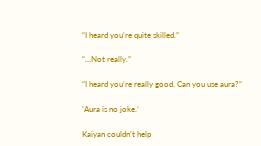“I heard you’re quite skilled.”

“…Not really.”

“I heard you’re really good. Can you use aura?”

‘Aura is no joke.’

Kaiyan couldn’t help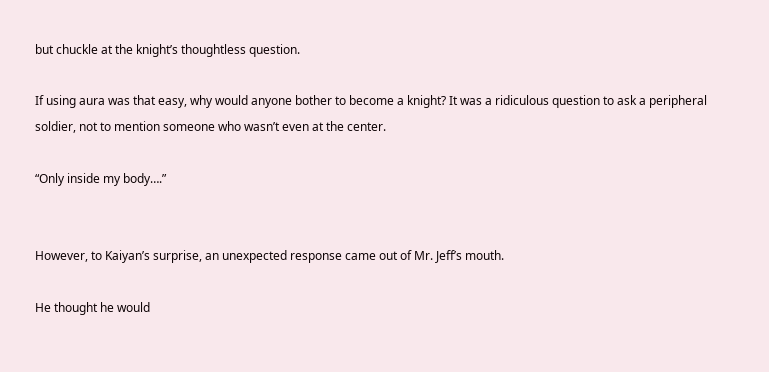but chuckle at the knight’s thoughtless question.

If using aura was that easy, why would anyone bother to become a knight? It was a ridiculous question to ask a peripheral soldier, not to mention someone who wasn’t even at the center.

“Only inside my body….”


However, to Kaiyan’s surprise, an unexpected response came out of Mr. Jeff’s mouth.

He thought he would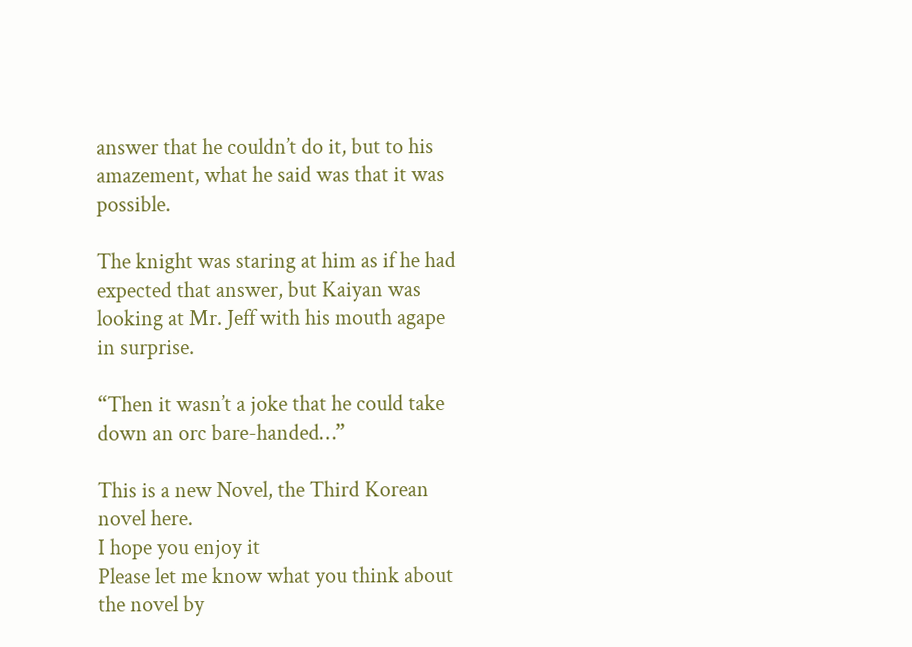answer that he couldn’t do it, but to his amazement, what he said was that it was possible.

The knight was staring at him as if he had expected that answer, but Kaiyan was looking at Mr. Jeff with his mouth agape in surprise.

“Then it wasn’t a joke that he could take down an orc bare-handed…”

This is a new Novel, the Third Korean novel here.
I hope you enjoy it
Please let me know what you think about the novel by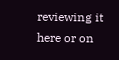reviewing it here or on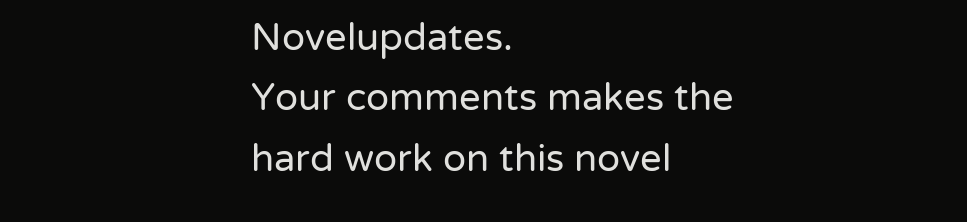Novelupdates.
Your comments makes the hard work on this novel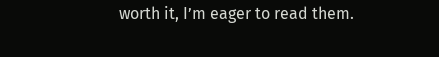worth it, I’m eager to read them.